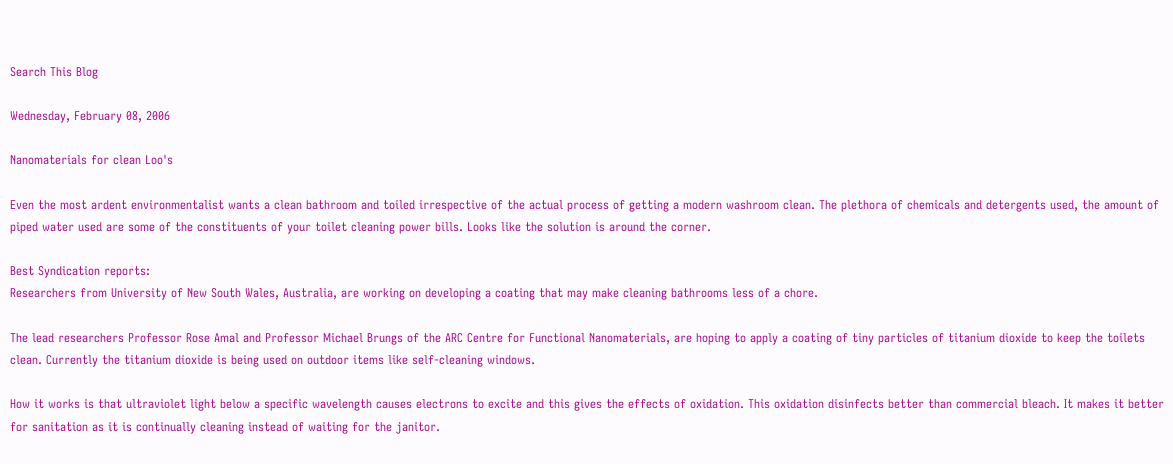Search This Blog

Wednesday, February 08, 2006

Nanomaterials for clean Loo's

Even the most ardent environmentalist wants a clean bathroom and toiled irrespective of the actual process of getting a modern washroom clean. The plethora of chemicals and detergents used, the amount of piped water used are some of the constituents of your toilet cleaning power bills. Looks like the solution is around the corner.

Best Syndication reports:
Researchers from University of New South Wales, Australia, are working on developing a coating that may make cleaning bathrooms less of a chore.

The lead researchers Professor Rose Amal and Professor Michael Brungs of the ARC Centre for Functional Nanomaterials, are hoping to apply a coating of tiny particles of titanium dioxide to keep the toilets clean. Currently the titanium dioxide is being used on outdoor items like self-cleaning windows.

How it works is that ultraviolet light below a specific wavelength causes electrons to excite and this gives the effects of oxidation. This oxidation disinfects better than commercial bleach. It makes it better for sanitation as it is continually cleaning instead of waiting for the janitor.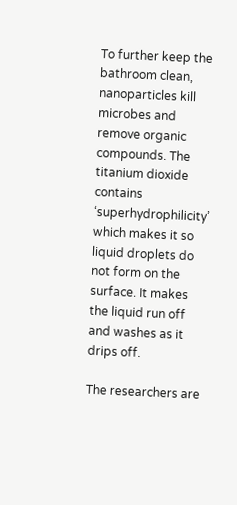To further keep the bathroom clean, nanoparticles kill microbes and remove organic compounds. The titanium dioxide contains ‘superhydrophilicity’ which makes it so liquid droplets do not form on the surface. It makes the liquid run off and washes as it drips off.

The researchers are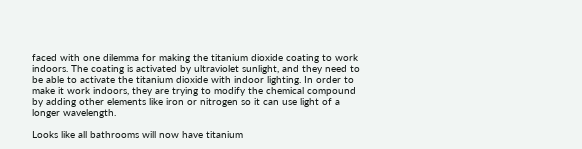faced with one dilemma for making the titanium dioxide coating to work indoors. The coating is activated by ultraviolet sunlight, and they need to be able to activate the titanium dioxide with indoor lighting. In order to make it work indoors, they are trying to modify the chemical compound by adding other elements like iron or nitrogen so it can use light of a longer wavelength.

Looks like all bathrooms will now have titanium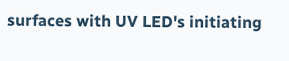surfaces with UV LED's initiating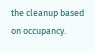the cleanup based on occupancy.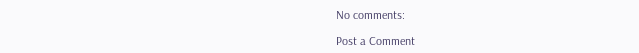No comments:

Post a Comment